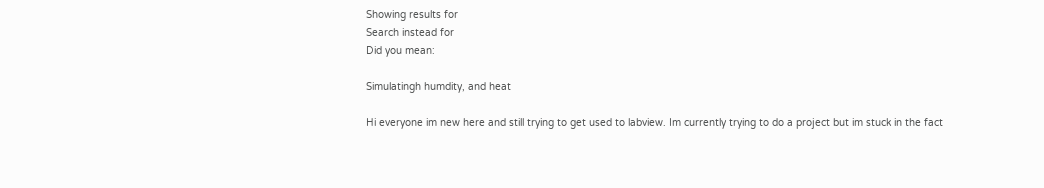Showing results for
Search instead for
Did you mean:

Simulatingh humdity, and heat

Hi everyone im new here and still trying to get used to labview. Im currently trying to do a project but im stuck in the fact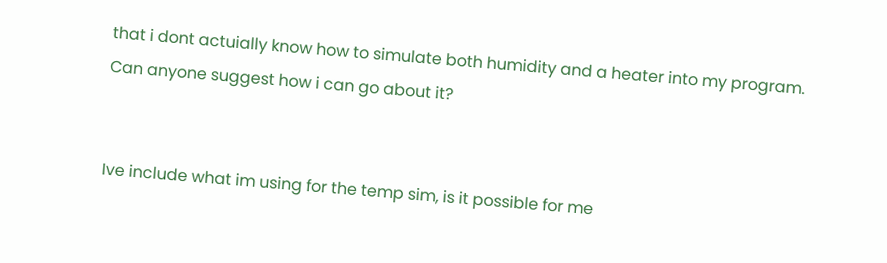that i dont actuially know how to simulate both humidity and a heater into my program. Can anyone suggest how i can go about it?


Ive include what im using for the temp sim, is it possible for me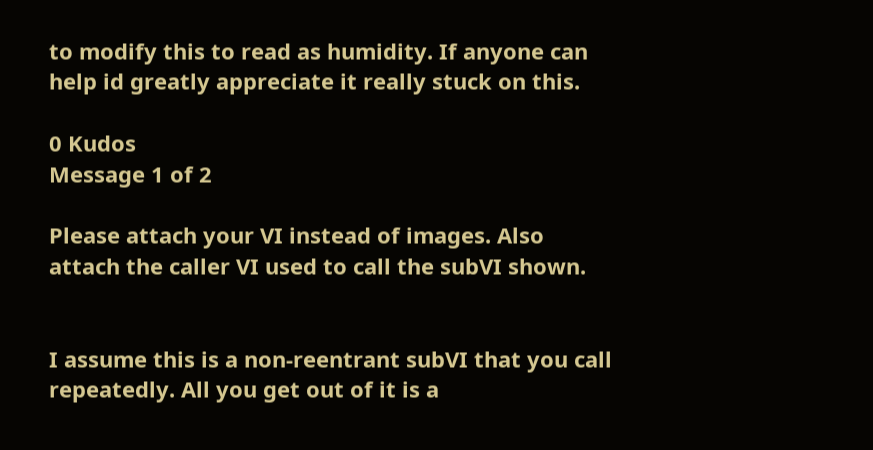to modify this to read as humidity. If anyone can help id greatly appreciate it really stuck on this.

0 Kudos
Message 1 of 2

Please attach your VI instead of images. Also attach the caller VI used to call the subVI shown.


I assume this is a non-reentrant subVI that you call repeatedly. All you get out of it is a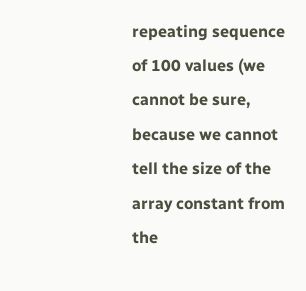repeating sequence of 100 values (we cannot be sure, because we cannot tell the size of the array constant from the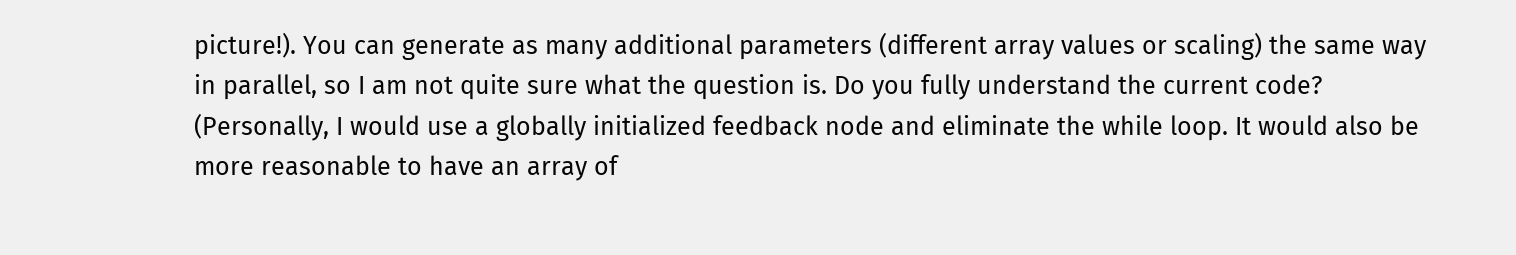picture!). You can generate as many additional parameters (different array values or scaling) the same way in parallel, so I am not quite sure what the question is. Do you fully understand the current code? (Personally, I would use a globally initialized feedback node and eliminate the while loop. It would also be more reasonable to have an array of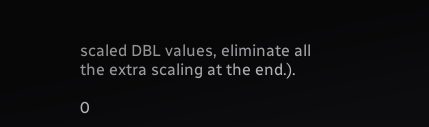scaled DBL values, eliminate all the extra scaling at the end.).

0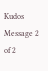Kudos
Message 2 of 2